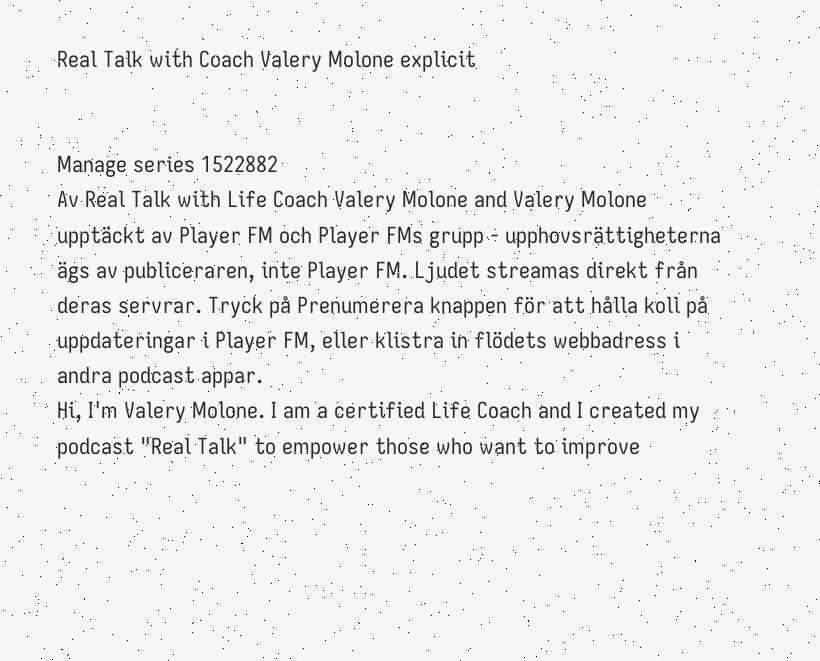Real Talk with Coach Valery Molone explicit


Manage series 1522882
Av Real Talk with Life Coach Valery Molone and Valery Molone upptäckt av Player FM och Player FMs grupp - upphovsrättigheterna ägs av publiceraren, inte Player FM. Ljudet streamas direkt från deras servrar. Tryck på Prenumerera knappen för att hålla koll på uppdateringar i Player FM, eller klistra in flödets webbadress i andra podcast appar.
Hi, I'm Valery Molone. I am a certified Life Coach and I created my podcast "Real Talk" to empower those who want to improve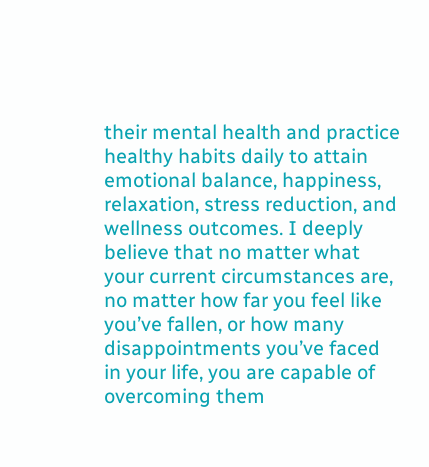their mental health and practice healthy habits daily to attain emotional balance, happiness, relaxation, stress reduction, and wellness outcomes. I deeply believe that no matter what your current circumstances are, no matter how far you feel like you’ve fallen, or how many disappointments you’ve faced in your life, you are capable of overcoming them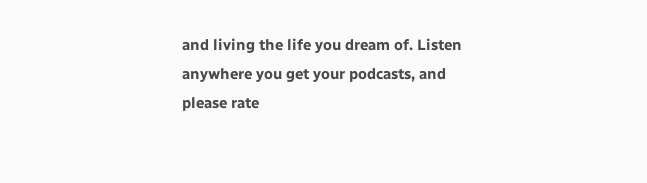and living the life you dream of. Listen anywhere you get your podcasts, and please rate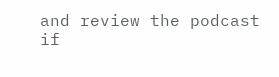and review the podcast if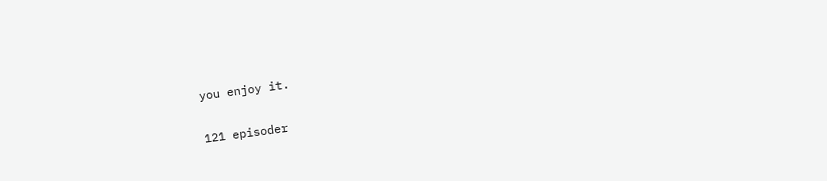you enjoy it.

121 episoder